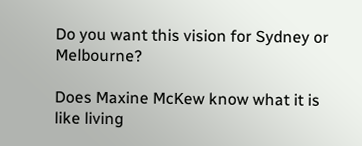Do you want this vision for Sydney or Melbourne?

Does Maxine McKew know what it is like living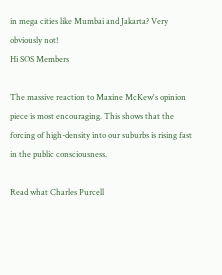in mega cities like Mumbai and Jakarta? Very obviously not!
Hi SOS Members

The massive reaction to Maxine McKew's opinion piece is most encouraging. This shows that the forcing of high-density into our suburbs is rising fast in the public consciousness.

Read what Charles Purcell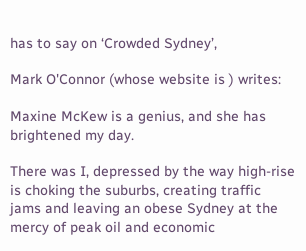has to say on ‘Crowded Sydney’,

Mark O'Connor (whose website is ) writes:

Maxine McKew is a genius, and she has brightened my day.

There was I, depressed by the way high-rise is choking the suburbs, creating traffic jams and leaving an obese Sydney at the mercy of peak oil and economic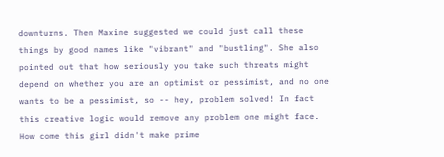downturns. Then Maxine suggested we could just call these things by good names like "vibrant" and "bustling". She also pointed out that how seriously you take such threats might depend on whether you are an optimist or pessimist, and no one wants to be a pessimist, so -- hey, problem solved! In fact this creative logic would remove any problem one might face. How come this girl didn't make prime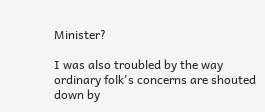Minister?

I was also troubled by the way ordinary folk's concerns are shouted down by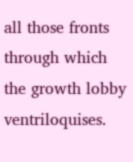all those fronts through which the growth lobby ventriloquises.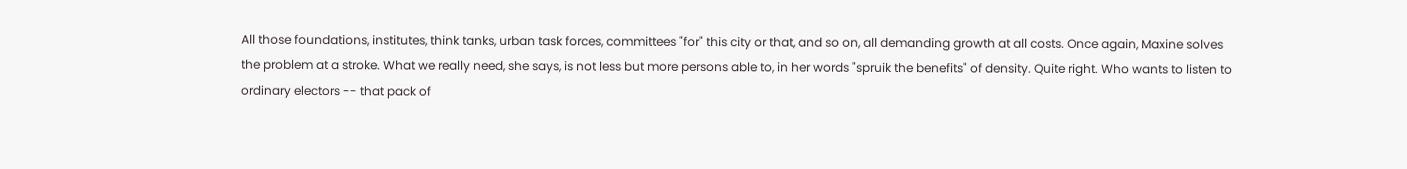All those foundations, institutes, think tanks, urban task forces, committees "for" this city or that, and so on, all demanding growth at all costs. Once again, Maxine solves the problem at a stroke. What we really need, she says, is not less but more persons able to, in her words "spruik the benefits" of density. Quite right. Who wants to listen to ordinary electors -- that pack of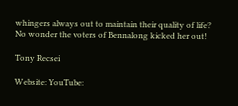whingers always out to maintain their quality of life?
No wonder the voters of Bennalong kicked her out!

Tony Recsei

Website: YouTube: